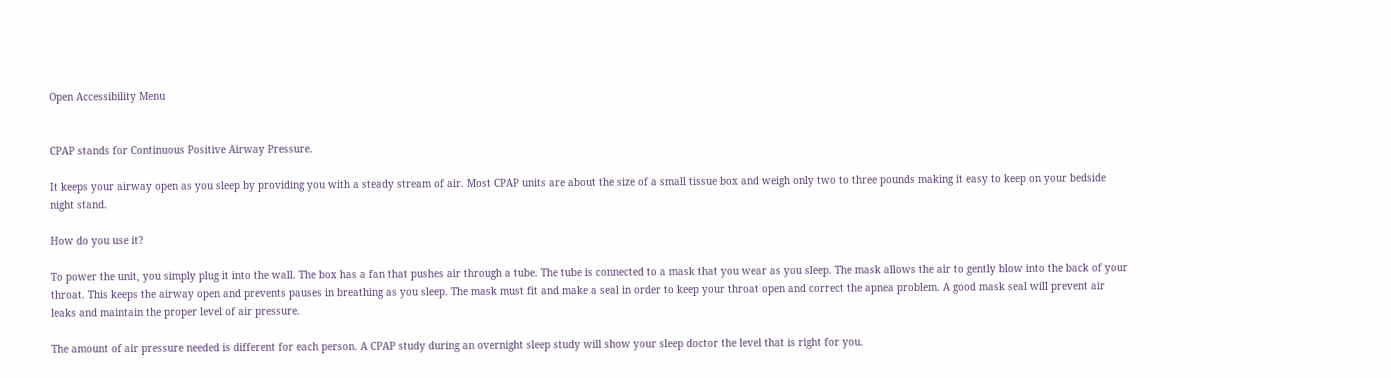Open Accessibility Menu


CPAP stands for Continuous Positive Airway Pressure.

It keeps your airway open as you sleep by providing you with a steady stream of air. Most CPAP units are about the size of a small tissue box and weigh only two to three pounds making it easy to keep on your bedside night stand.

How do you use it?

To power the unit, you simply plug it into the wall. The box has a fan that pushes air through a tube. The tube is connected to a mask that you wear as you sleep. The mask allows the air to gently blow into the back of your throat. This keeps the airway open and prevents pauses in breathing as you sleep. The mask must fit and make a seal in order to keep your throat open and correct the apnea problem. A good mask seal will prevent air leaks and maintain the proper level of air pressure.

The amount of air pressure needed is different for each person. A CPAP study during an overnight sleep study will show your sleep doctor the level that is right for you.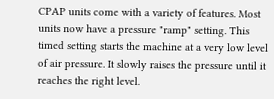CPAP units come with a variety of features. Most units now have a pressure "ramp" setting. This timed setting starts the machine at a very low level of air pressure. It slowly raises the pressure until it reaches the right level.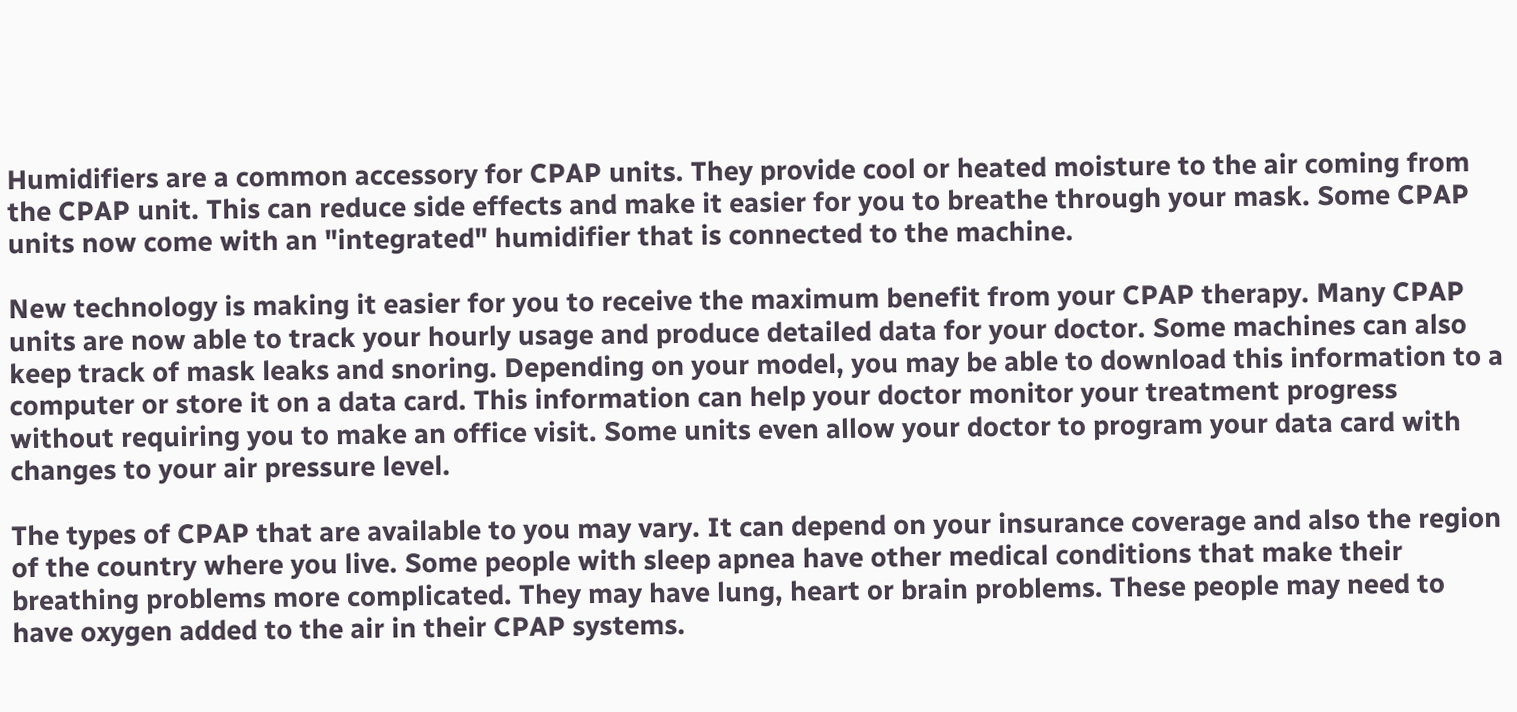Humidifiers are a common accessory for CPAP units. They provide cool or heated moisture to the air coming from the CPAP unit. This can reduce side effects and make it easier for you to breathe through your mask. Some CPAP units now come with an "integrated" humidifier that is connected to the machine.

New technology is making it easier for you to receive the maximum benefit from your CPAP therapy. Many CPAP units are now able to track your hourly usage and produce detailed data for your doctor. Some machines can also keep track of mask leaks and snoring. Depending on your model, you may be able to download this information to a computer or store it on a data card. This information can help your doctor monitor your treatment progress without requiring you to make an office visit. Some units even allow your doctor to program your data card with changes to your air pressure level.

The types of CPAP that are available to you may vary. It can depend on your insurance coverage and also the region of the country where you live. Some people with sleep apnea have other medical conditions that make their breathing problems more complicated. They may have lung, heart or brain problems. These people may need to have oxygen added to the air in their CPAP systems.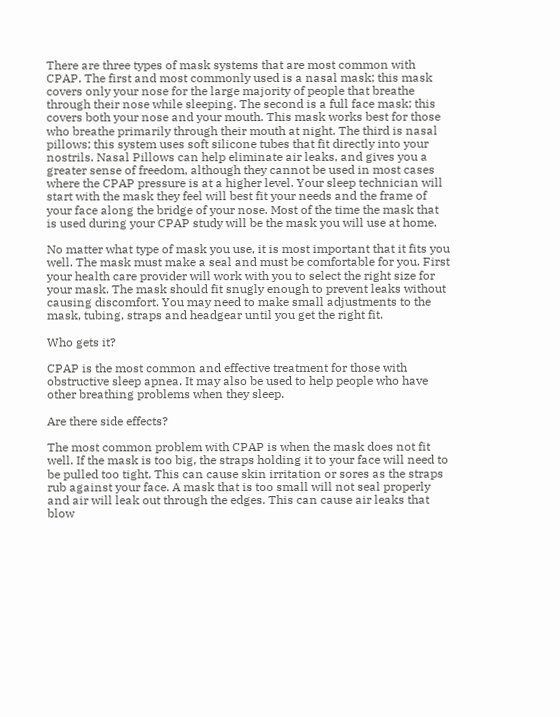There are three types of mask systems that are most common with CPAP. The first and most commonly used is a nasal mask; this mask covers only your nose for the large majority of people that breathe through their nose while sleeping. The second is a full face mask; this covers both your nose and your mouth. This mask works best for those who breathe primarily through their mouth at night. The third is nasal pillows; this system uses soft silicone tubes that fit directly into your nostrils. Nasal Pillows can help eliminate air leaks, and gives you a greater sense of freedom, although they cannot be used in most cases where the CPAP pressure is at a higher level. Your sleep technician will start with the mask they feel will best fit your needs and the frame of your face along the bridge of your nose. Most of the time the mask that is used during your CPAP study will be the mask you will use at home.

No matter what type of mask you use, it is most important that it fits you well. The mask must make a seal and must be comfortable for you. First your health care provider will work with you to select the right size for your mask. The mask should fit snugly enough to prevent leaks without causing discomfort. You may need to make small adjustments to the mask, tubing, straps and headgear until you get the right fit.

Who gets it?

CPAP is the most common and effective treatment for those with obstructive sleep apnea. It may also be used to help people who have other breathing problems when they sleep.

Are there side effects?

The most common problem with CPAP is when the mask does not fit well. If the mask is too big, the straps holding it to your face will need to be pulled too tight. This can cause skin irritation or sores as the straps rub against your face. A mask that is too small will not seal properly and air will leak out through the edges. This can cause air leaks that blow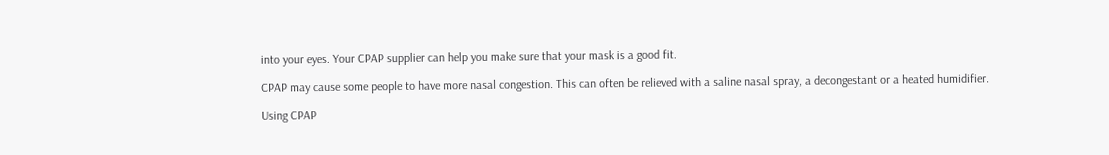into your eyes. Your CPAP supplier can help you make sure that your mask is a good fit.

CPAP may cause some people to have more nasal congestion. This can often be relieved with a saline nasal spray, a decongestant or a heated humidifier.

Using CPAP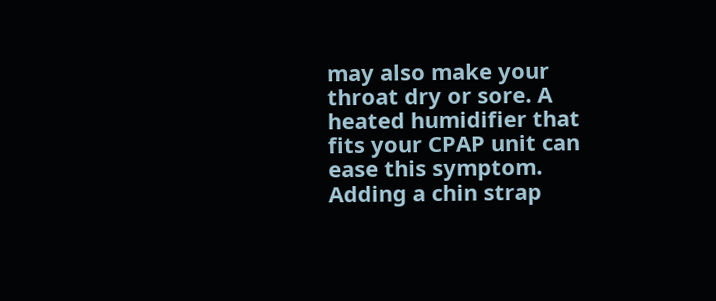may also make your throat dry or sore. A heated humidifier that fits your CPAP unit can ease this symptom. Adding a chin strap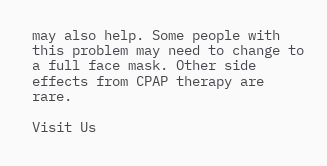may also help. Some people with this problem may need to change to a full face mask. Other side effects from CPAP therapy are rare.

Visit Us